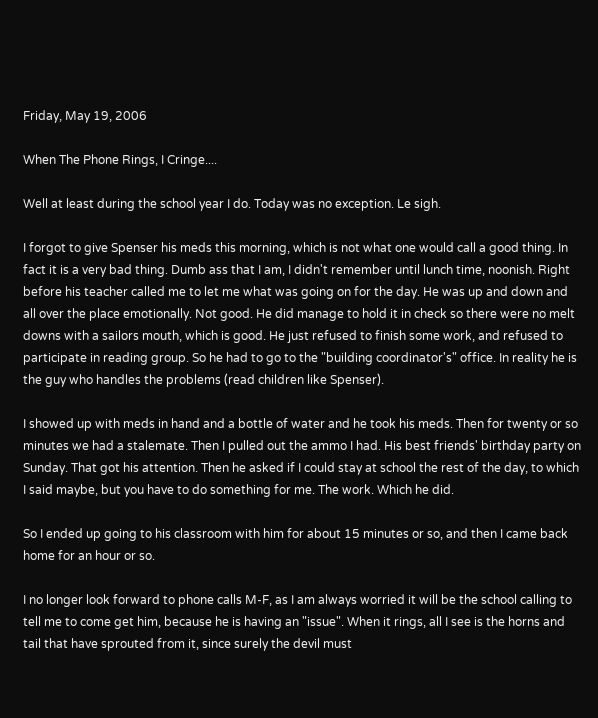Friday, May 19, 2006

When The Phone Rings, I Cringe....

Well at least during the school year I do. Today was no exception. Le sigh.

I forgot to give Spenser his meds this morning, which is not what one would call a good thing. In fact it is a very bad thing. Dumb ass that I am, I didn't remember until lunch time, noonish. Right before his teacher called me to let me what was going on for the day. He was up and down and all over the place emotionally. Not good. He did manage to hold it in check so there were no melt downs with a sailors mouth, which is good. He just refused to finish some work, and refused to participate in reading group. So he had to go to the "building coordinator's" office. In reality he is the guy who handles the problems (read children like Spenser).

I showed up with meds in hand and a bottle of water and he took his meds. Then for twenty or so minutes we had a stalemate. Then I pulled out the ammo I had. His best friends' birthday party on Sunday. That got his attention. Then he asked if I could stay at school the rest of the day, to which I said maybe, but you have to do something for me. The work. Which he did.

So I ended up going to his classroom with him for about 15 minutes or so, and then I came back home for an hour or so.

I no longer look forward to phone calls M-F, as I am always worried it will be the school calling to tell me to come get him, because he is having an "issue". When it rings, all I see is the horns and tail that have sprouted from it, since surely the devil must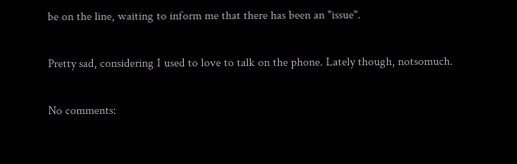be on the line, waiting to inform me that there has been an "issue".

Pretty sad, considering I used to love to talk on the phone. Lately though, notsomuch.

No comments: